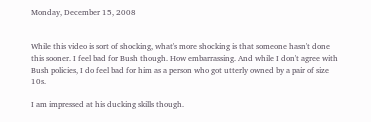Monday, December 15, 2008


While this video is sort of shocking, what's more shocking is that someone hasn't done this sooner. I feel bad for Bush though. How embarrassing. And while I don't agree with Bush policies, I do feel bad for him as a person who got utterly owned by a pair of size 10s.

I am impressed at his ducking skills though.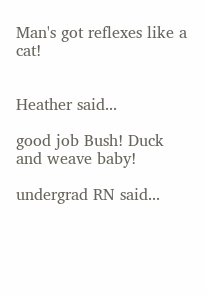Man's got reflexes like a cat!


Heather said...

good job Bush! Duck and weave baby!

undergrad RN said...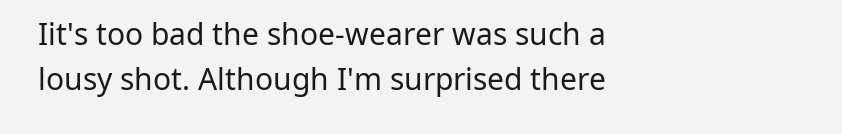Iit's too bad the shoe-wearer was such a lousy shot. Although I'm surprised there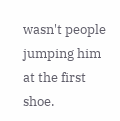wasn't people jumping him at the first shoe.